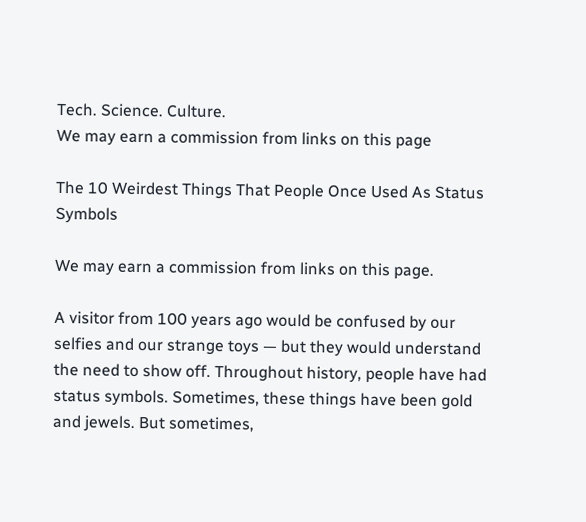Tech. Science. Culture.
We may earn a commission from links on this page

The 10 Weirdest Things That People Once Used As Status Symbols

We may earn a commission from links on this page.

A visitor from 100 years ago would be confused by our selfies and our strange toys — but they would understand the need to show off. Throughout history, people have had status symbols. Sometimes, these things have been gold and jewels. But sometimes,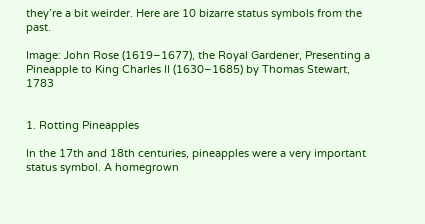they’re a bit weirder. Here are 10 bizarre status symbols from the past.

Image: John Rose (1619–1677), the Royal Gardener, Presenting a Pineapple to King Charles II (1630–1685) by Thomas Stewart, 1783


1. Rotting Pineapples

In the 17th and 18th centuries, pineapples were a very important status symbol. A homegrown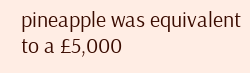pineapple was equivalent to a £5,000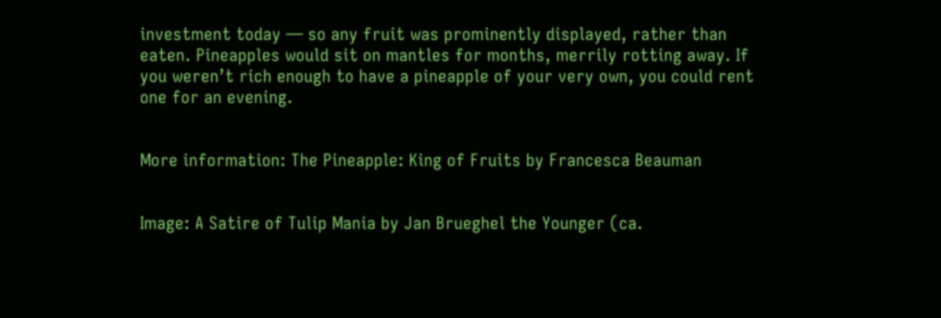investment today — so any fruit was prominently displayed, rather than eaten. Pineapples would sit on mantles for months, merrily rotting away. If you weren’t rich enough to have a pineapple of your very own, you could rent one for an evening.


More information: The Pineapple: King of Fruits by Francesca Beauman


Image: A Satire of Tulip Mania by Jan Brueghel the Younger (ca.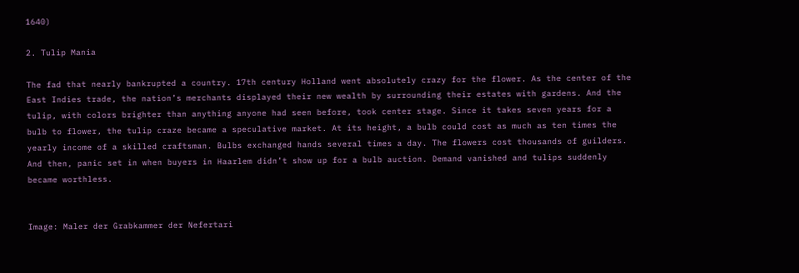1640)

2. Tulip Mania

The fad that nearly bankrupted a country. 17th century Holland went absolutely crazy for the flower. As the center of the East Indies trade, the nation’s merchants displayed their new wealth by surrounding their estates with gardens. And the tulip, with colors brighter than anything anyone had seen before, took center stage. Since it takes seven years for a bulb to flower, the tulip craze became a speculative market. At its height, a bulb could cost as much as ten times the yearly income of a skilled craftsman. Bulbs exchanged hands several times a day. The flowers cost thousands of guilders. And then, panic set in when buyers in Haarlem didn’t show up for a bulb auction. Demand vanished and tulips suddenly became worthless.


Image: Maler der Grabkammer der Nefertari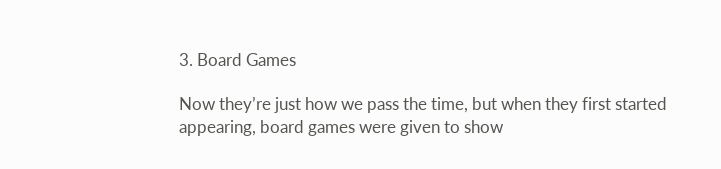3. Board Games

Now they’re just how we pass the time, but when they first started appearing, board games were given to show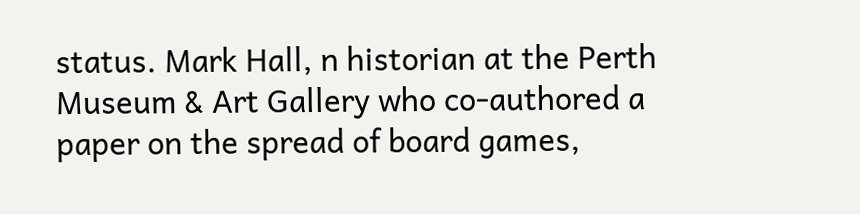status. Mark Hall, n historian at the Perth Museum & Art Gallery who co-authored a paper on the spread of board games,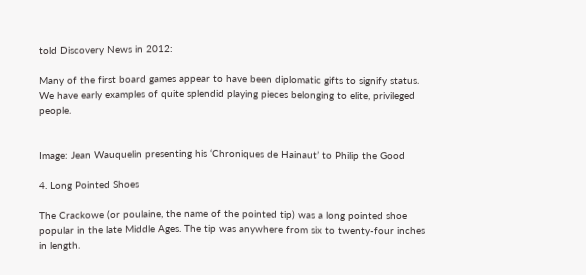told Discovery News in 2012:

Many of the first board games appear to have been diplomatic gifts to signify status. We have early examples of quite splendid playing pieces belonging to elite, privileged people.


Image: Jean Wauquelin presenting his ‘Chroniques de Hainaut’ to Philip the Good

4. Long Pointed Shoes

The Crackowe (or poulaine, the name of the pointed tip) was a long pointed shoe popular in the late Middle Ages. The tip was anywhere from six to twenty-four inches in length.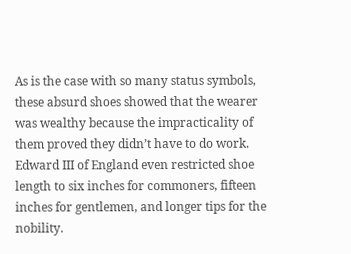As is the case with so many status symbols, these absurd shoes showed that the wearer was wealthy because the impracticality of them proved they didn’t have to do work. Edward III of England even restricted shoe length to six inches for commoners, fifteen inches for gentlemen, and longer tips for the nobility.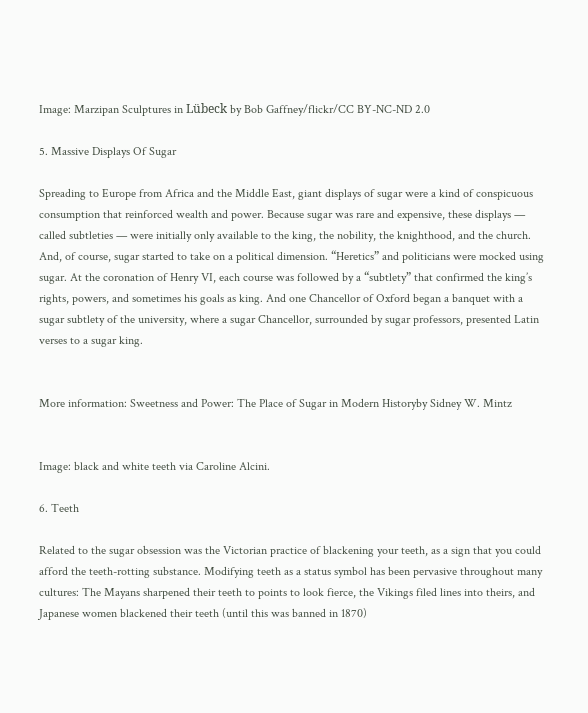Image: Marzipan Sculptures in Lübeck by Bob Gaffney/flickr/CC BY-NC-ND 2.0

5. Massive Displays Of Sugar

Spreading to Europe from Africa and the Middle East, giant displays of sugar were a kind of conspicuous consumption that reinforced wealth and power. Because sugar was rare and expensive, these displays — called subtleties — were initially only available to the king, the nobility, the knighthood, and the church. And, of course, sugar started to take on a political dimension. “Heretics” and politicians were mocked using sugar. At the coronation of Henry VI, each course was followed by a “subtlety” that confirmed the king’s rights, powers, and sometimes his goals as king. And one Chancellor of Oxford began a banquet with a sugar subtlety of the university, where a sugar Chancellor, surrounded by sugar professors, presented Latin verses to a sugar king.


More information: Sweetness and Power: The Place of Sugar in Modern Historyby Sidney W. Mintz


Image: black and white teeth via Caroline Alcini.

6. Teeth

Related to the sugar obsession was the Victorian practice of blackening your teeth, as a sign that you could afford the teeth-rotting substance. Modifying teeth as a status symbol has been pervasive throughout many cultures: The Mayans sharpened their teeth to points to look fierce, the Vikings filed lines into theirs, and Japanese women blackened their teeth (until this was banned in 1870)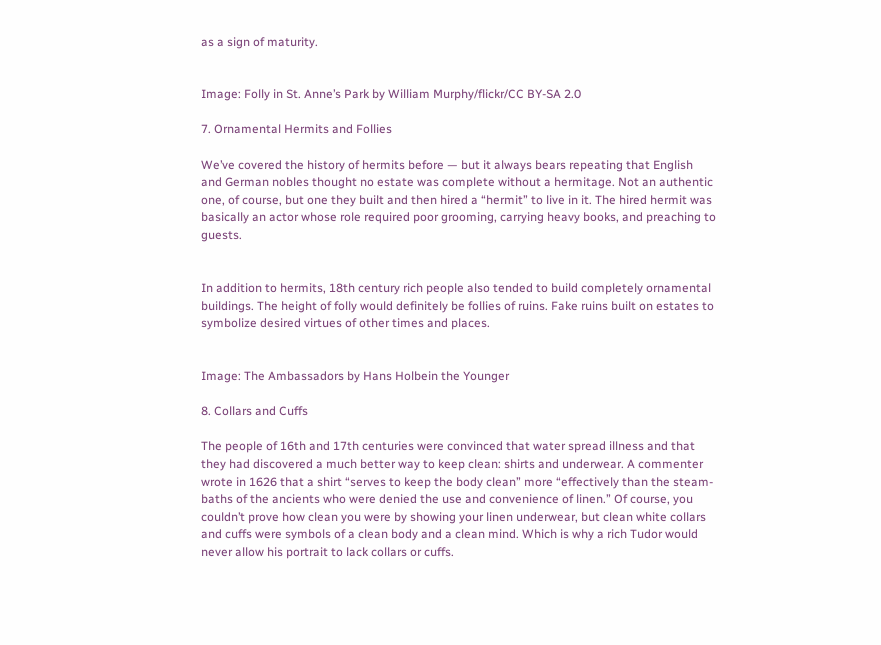as a sign of maturity.


Image: Folly in St. Anne’s Park by William Murphy/flickr/CC BY-SA 2.0

7. Ornamental Hermits and Follies

We’ve covered the history of hermits before — but it always bears repeating that English and German nobles thought no estate was complete without a hermitage. Not an authentic one, of course, but one they built and then hired a “hermit” to live in it. The hired hermit was basically an actor whose role required poor grooming, carrying heavy books, and preaching to guests.


In addition to hermits, 18th century rich people also tended to build completely ornamental buildings. The height of folly would definitely be follies of ruins. Fake ruins built on estates to symbolize desired virtues of other times and places.


Image: The Ambassadors by Hans Holbein the Younger

8. Collars and Cuffs

The people of 16th and 17th centuries were convinced that water spread illness and that they had discovered a much better way to keep clean: shirts and underwear. A commenter wrote in 1626 that a shirt “serves to keep the body clean” more “effectively than the steam-baths of the ancients who were denied the use and convenience of linen.” Of course, you couldn’t prove how clean you were by showing your linen underwear, but clean white collars and cuffs were symbols of a clean body and a clean mind. Which is why a rich Tudor would never allow his portrait to lack collars or cuffs.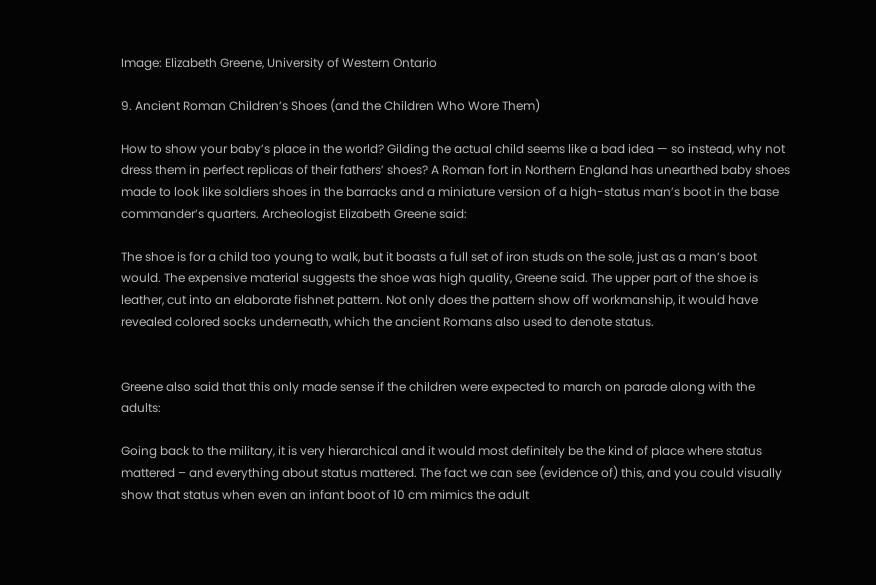Image: Elizabeth Greene, University of Western Ontario

9. Ancient Roman Children’s Shoes (and the Children Who Wore Them)

How to show your baby’s place in the world? Gilding the actual child seems like a bad idea — so instead, why not dress them in perfect replicas of their fathers’ shoes? A Roman fort in Northern England has unearthed baby shoes made to look like soldiers shoes in the barracks and a miniature version of a high-status man’s boot in the base commander’s quarters. Archeologist Elizabeth Greene said:

The shoe is for a child too young to walk, but it boasts a full set of iron studs on the sole, just as a man’s boot would. The expensive material suggests the shoe was high quality, Greene said. The upper part of the shoe is leather, cut into an elaborate fishnet pattern. Not only does the pattern show off workmanship, it would have revealed colored socks underneath, which the ancient Romans also used to denote status.


Greene also said that this only made sense if the children were expected to march on parade along with the adults:

Going back to the military, it is very hierarchical and it would most definitely be the kind of place where status mattered – and everything about status mattered. The fact we can see (evidence of) this, and you could visually show that status when even an infant boot of 10 cm mimics the adult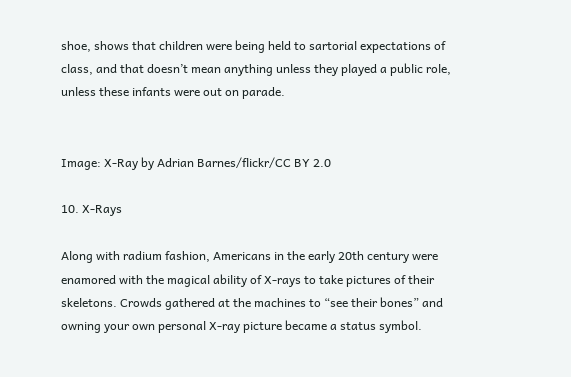shoe, shows that children were being held to sartorial expectations of class, and that doesn’t mean anything unless they played a public role, unless these infants were out on parade.


Image: X-Ray by Adrian Barnes/flickr/CC BY 2.0

10. X-Rays

Along with radium fashion, Americans in the early 20th century were enamored with the magical ability of X-rays to take pictures of their skeletons. Crowds gathered at the machines to “see their bones” and owning your own personal X-ray picture became a status symbol.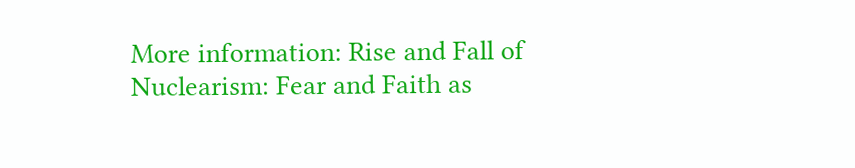More information: Rise and Fall of Nuclearism: Fear and Faith as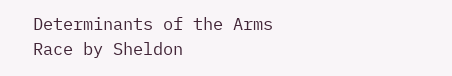Determinants of the Arms Race by Sheldon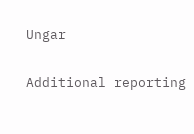Ungar

Additional reporting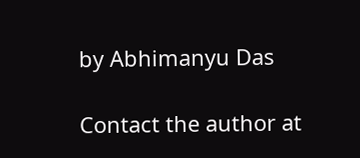by Abhimanyu Das

Contact the author at